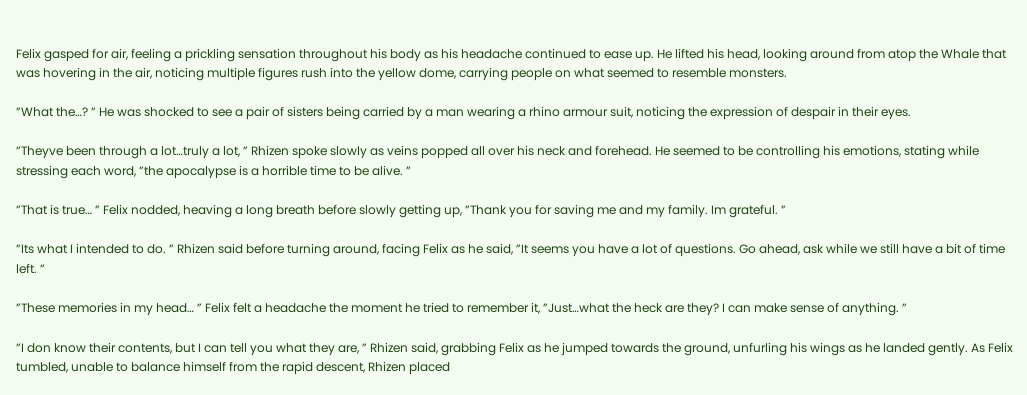Felix gasped for air, feeling a prickling sensation throughout his body as his headache continued to ease up. He lifted his head, looking around from atop the Whale that was hovering in the air, noticing multiple figures rush into the yellow dome, carrying people on what seemed to resemble monsters.

”What the…? ” He was shocked to see a pair of sisters being carried by a man wearing a rhino armour suit, noticing the expression of despair in their eyes.

”Theyve been through a lot…truly a lot, ” Rhizen spoke slowly as veins popped all over his neck and forehead. He seemed to be controlling his emotions, stating while stressing each word, ”the apocalypse is a horrible time to be alive. ”

”That is true… ” Felix nodded, heaving a long breath before slowly getting up, ”Thank you for saving me and my family. Im grateful. ”

”Its what I intended to do. ” Rhizen said before turning around, facing Felix as he said, ”It seems you have a lot of questions. Go ahead, ask while we still have a bit of time left. ”

”These memories in my head… ” Felix felt a headache the moment he tried to remember it, ”Just…what the heck are they? I can make sense of anything. ”

”I don know their contents, but I can tell you what they are, ” Rhizen said, grabbing Felix as he jumped towards the ground, unfurling his wings as he landed gently. As Felix tumbled, unable to balance himself from the rapid descent, Rhizen placed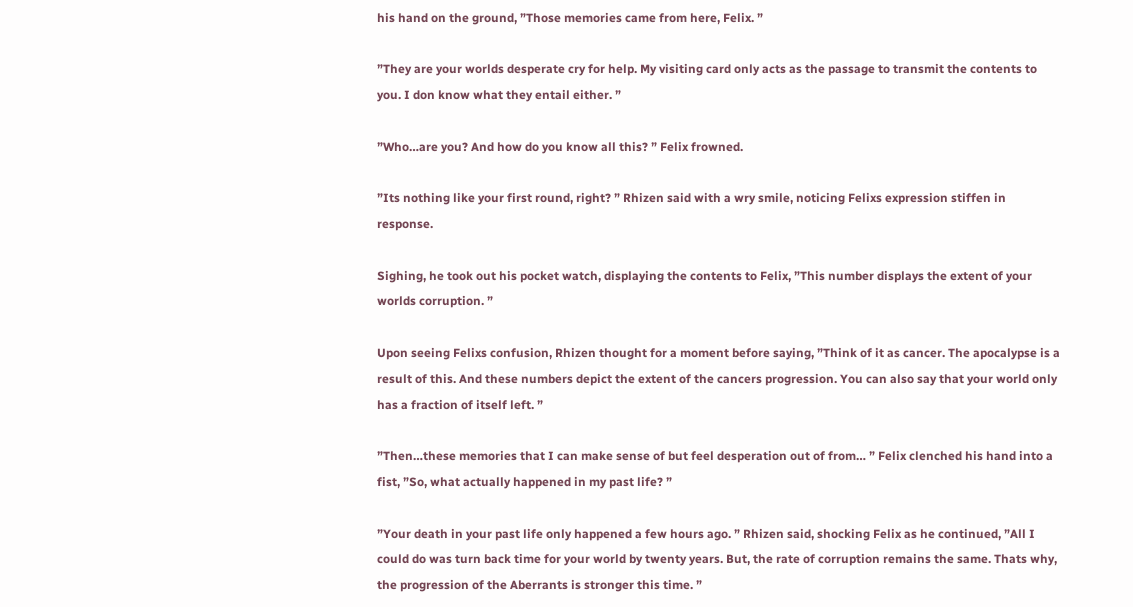his hand on the ground, ”Those memories came from here, Felix. ”

”They are your worlds desperate cry for help. My visiting card only acts as the passage to transmit the contents to you. I don know what they entail either. ”

”Who…are you? And how do you know all this? ” Felix frowned.

”Its nothing like your first round, right? ” Rhizen said with a wry smile, noticing Felixs expression stiffen in response.

Sighing, he took out his pocket watch, displaying the contents to Felix, ”This number displays the extent of your worlds corruption. ”

Upon seeing Felixs confusion, Rhizen thought for a moment before saying, ”Think of it as cancer. The apocalypse is a result of this. And these numbers depict the extent of the cancers progression. You can also say that your world only has a fraction of itself left. ”

”Then…these memories that I can make sense of but feel desperation out of from… ” Felix clenched his hand into a fist, ”So, what actually happened in my past life? ”

”Your death in your past life only happened a few hours ago. ” Rhizen said, shocking Felix as he continued, ”All I could do was turn back time for your world by twenty years. But, the rate of corruption remains the same. Thats why, the progression of the Aberrants is stronger this time. ”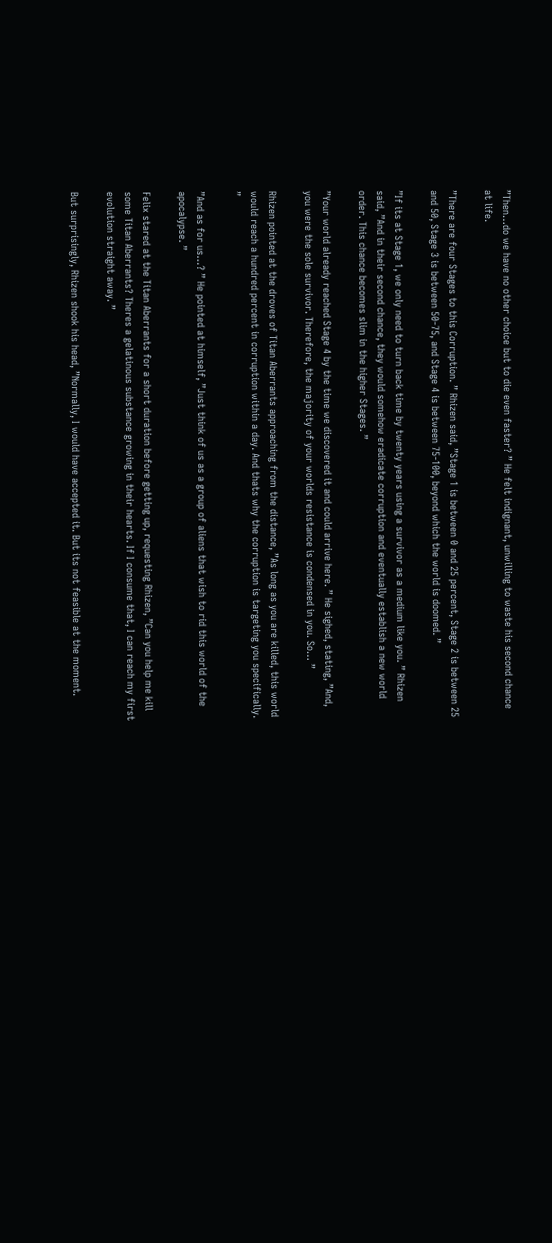”Then…do we have no other choice but to die even faster? ” He felt indignant, unwilling to waste his second chance at life.

”There are four Stages to this Corruption. ” Rhizen said, ”Stage 1 is between 0 and 25 percent, Stage 2 is between 25 and 50, Stage 3 is between 50-75, and Stage 4 is between 75-100, beyond which the world is doomed. ”

”If its at Stage 1, we only need to turn back time by twenty years using a survivor as a medium like you. ” Rhizen said, ”And in their second chance, they would somehow eradicate corruption and eventually establish a new world order. This chance becomes slim in the higher Stages. ”

”Your world already reached Stage 4 by the time we discovered it and could arrive here. ” He sighed, stating, ”And, you were the sole survivor. Therefore, the majority of your worlds resistance is condensed in you. So… ”

Rhizen pointed at the droves of Titan Aberrants approaching from the distance, ”As long as you are killed, this world would reach a hundred percent in corruption within a day. And thats why the corruption is targeting you specifically. ”

”And as for us…? ” He pointed at himself, ”Just think of us as a group of aliens that wish to rid this world of the apocalypse. ”

Felix stared at the Titan Aberrants for a short duration before getting up, requesting Rhizen, ”Can you help me kill some Titan Aberrants? Theres a gelatinous substance growing in their hearts. If I consume that, I can reach my first evolution straight away. ”

But surprisingly, Rhizen shook his head, ”Normally, I would have accepted it. But its not feasible at the moment.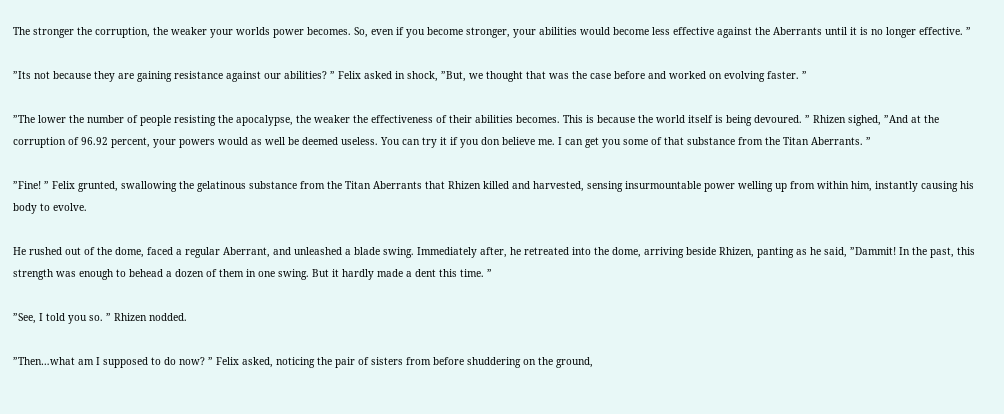The stronger the corruption, the weaker your worlds power becomes. So, even if you become stronger, your abilities would become less effective against the Aberrants until it is no longer effective. ”

”Its not because they are gaining resistance against our abilities? ” Felix asked in shock, ”But, we thought that was the case before and worked on evolving faster. ”

”The lower the number of people resisting the apocalypse, the weaker the effectiveness of their abilities becomes. This is because the world itself is being devoured. ” Rhizen sighed, ”And at the corruption of 96.92 percent, your powers would as well be deemed useless. You can try it if you don believe me. I can get you some of that substance from the Titan Aberrants. ”

”Fine! ” Felix grunted, swallowing the gelatinous substance from the Titan Aberrants that Rhizen killed and harvested, sensing insurmountable power welling up from within him, instantly causing his body to evolve.

He rushed out of the dome, faced a regular Aberrant, and unleashed a blade swing. Immediately after, he retreated into the dome, arriving beside Rhizen, panting as he said, ”Dammit! In the past, this strength was enough to behead a dozen of them in one swing. But it hardly made a dent this time. ”

”See, I told you so. ” Rhizen nodded.

”Then…what am I supposed to do now? ” Felix asked, noticing the pair of sisters from before shuddering on the ground,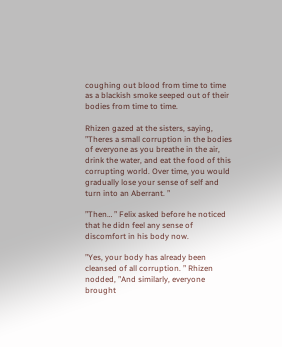coughing out blood from time to time as a blackish smoke seeped out of their bodies from time to time.

Rhizen gazed at the sisters, saying, ”Theres a small corruption in the bodies of everyone as you breathe in the air, drink the water, and eat the food of this corrupting world. Over time, you would gradually lose your sense of self and turn into an Aberrant. ”

”Then… ” Felix asked before he noticed that he didn feel any sense of discomfort in his body now.

”Yes, your body has already been cleansed of all corruption. ” Rhizen nodded, ”And similarly, everyone brought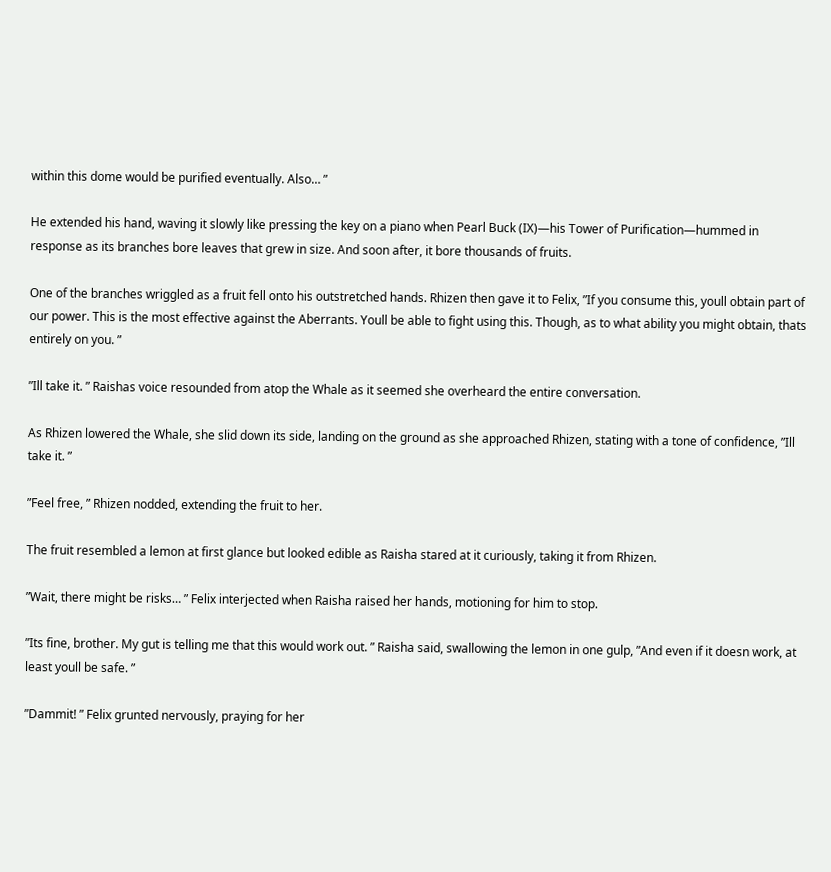within this dome would be purified eventually. Also… ”

He extended his hand, waving it slowly like pressing the key on a piano when Pearl Buck (IX)—his Tower of Purification—hummed in response as its branches bore leaves that grew in size. And soon after, it bore thousands of fruits.

One of the branches wriggled as a fruit fell onto his outstretched hands. Rhizen then gave it to Felix, ”If you consume this, youll obtain part of our power. This is the most effective against the Aberrants. Youll be able to fight using this. Though, as to what ability you might obtain, thats entirely on you. ”

”Ill take it. ” Raishas voice resounded from atop the Whale as it seemed she overheard the entire conversation.

As Rhizen lowered the Whale, she slid down its side, landing on the ground as she approached Rhizen, stating with a tone of confidence, ”Ill take it. ”

”Feel free, ” Rhizen nodded, extending the fruit to her.

The fruit resembled a lemon at first glance but looked edible as Raisha stared at it curiously, taking it from Rhizen.

”Wait, there might be risks… ” Felix interjected when Raisha raised her hands, motioning for him to stop.

”Its fine, brother. My gut is telling me that this would work out. ” Raisha said, swallowing the lemon in one gulp, ”And even if it doesn work, at least youll be safe. ”

”Dammit! ” Felix grunted nervously, praying for her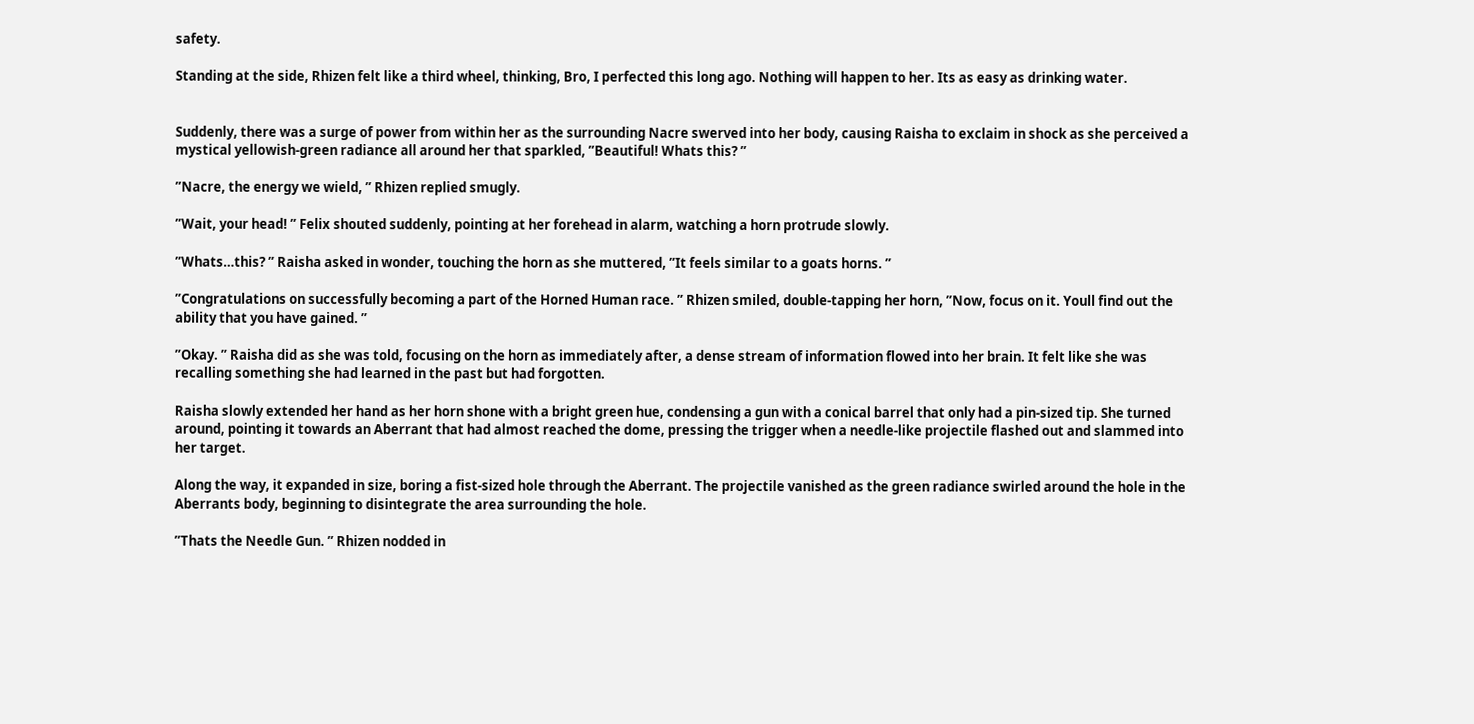safety.

Standing at the side, Rhizen felt like a third wheel, thinking, Bro, I perfected this long ago. Nothing will happen to her. Its as easy as drinking water.


Suddenly, there was a surge of power from within her as the surrounding Nacre swerved into her body, causing Raisha to exclaim in shock as she perceived a mystical yellowish-green radiance all around her that sparkled, ”Beautiful! Whats this? ”

”Nacre, the energy we wield, ” Rhizen replied smugly.

”Wait, your head! ” Felix shouted suddenly, pointing at her forehead in alarm, watching a horn protrude slowly.

”Whats…this? ” Raisha asked in wonder, touching the horn as she muttered, ”It feels similar to a goats horns. ”

”Congratulations on successfully becoming a part of the Horned Human race. ” Rhizen smiled, double-tapping her horn, ”Now, focus on it. Youll find out the ability that you have gained. ”

”Okay. ” Raisha did as she was told, focusing on the horn as immediately after, a dense stream of information flowed into her brain. It felt like she was recalling something she had learned in the past but had forgotten.

Raisha slowly extended her hand as her horn shone with a bright green hue, condensing a gun with a conical barrel that only had a pin-sized tip. She turned around, pointing it towards an Aberrant that had almost reached the dome, pressing the trigger when a needle-like projectile flashed out and slammed into her target.

Along the way, it expanded in size, boring a fist-sized hole through the Aberrant. The projectile vanished as the green radiance swirled around the hole in the Aberrants body, beginning to disintegrate the area surrounding the hole.

”Thats the Needle Gun. ” Rhizen nodded in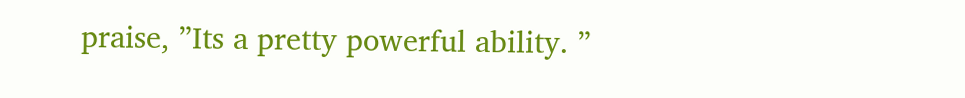praise, ”Its a pretty powerful ability. ”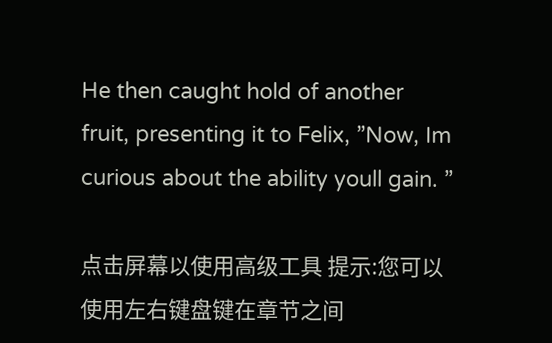He then caught hold of another fruit, presenting it to Felix, ”Now, Im curious about the ability youll gain. ”

点击屏幕以使用高级工具 提示:您可以使用左右键盘键在章节之间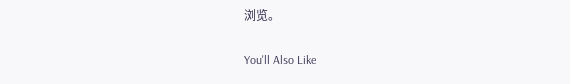浏览。

You'll Also Like